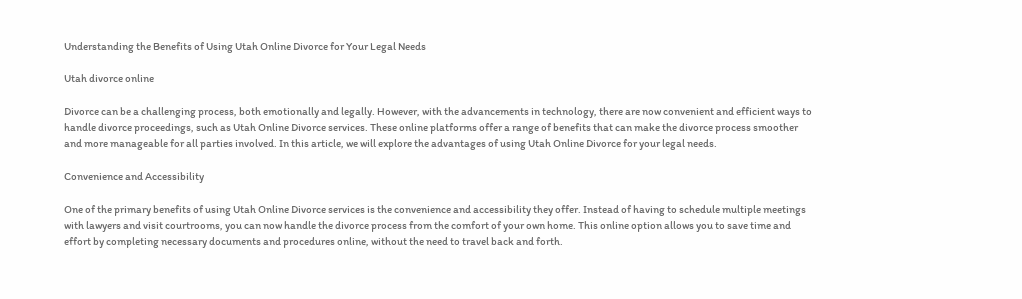Understanding the Benefits of Using Utah Online Divorce for Your Legal Needs

Utah divorce online

Divorce can be a challenging process, both emotionally and legally. However, with the advancements in technology, there are now convenient and efficient ways to handle divorce proceedings, such as Utah Online Divorce services. These online platforms offer a range of benefits that can make the divorce process smoother and more manageable for all parties involved. In this article, we will explore the advantages of using Utah Online Divorce for your legal needs.

Convenience and Accessibility

One of the primary benefits of using Utah Online Divorce services is the convenience and accessibility they offer. Instead of having to schedule multiple meetings with lawyers and visit courtrooms, you can now handle the divorce process from the comfort of your own home. This online option allows you to save time and effort by completing necessary documents and procedures online, without the need to travel back and forth.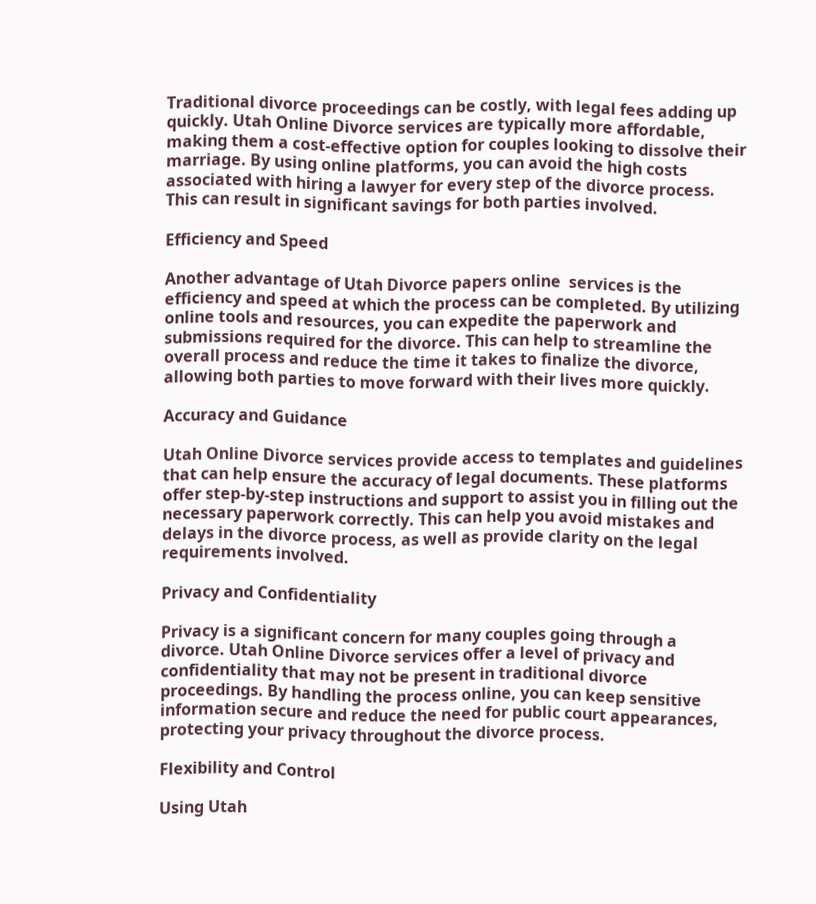Traditional divorce proceedings can be costly, with legal fees adding up quickly. Utah Online Divorce services are typically more affordable, making them a cost-effective option for couples looking to dissolve their marriage. By using online platforms, you can avoid the high costs associated with hiring a lawyer for every step of the divorce process. This can result in significant savings for both parties involved.

Efficiency and Speed

Another advantage of Utah Divorce papers online  services is the efficiency and speed at which the process can be completed. By utilizing online tools and resources, you can expedite the paperwork and submissions required for the divorce. This can help to streamline the overall process and reduce the time it takes to finalize the divorce, allowing both parties to move forward with their lives more quickly.

Accuracy and Guidance

Utah Online Divorce services provide access to templates and guidelines that can help ensure the accuracy of legal documents. These platforms offer step-by-step instructions and support to assist you in filling out the necessary paperwork correctly. This can help you avoid mistakes and delays in the divorce process, as well as provide clarity on the legal requirements involved.

Privacy and Confidentiality

Privacy is a significant concern for many couples going through a divorce. Utah Online Divorce services offer a level of privacy and confidentiality that may not be present in traditional divorce proceedings. By handling the process online, you can keep sensitive information secure and reduce the need for public court appearances, protecting your privacy throughout the divorce process.

Flexibility and Control

Using Utah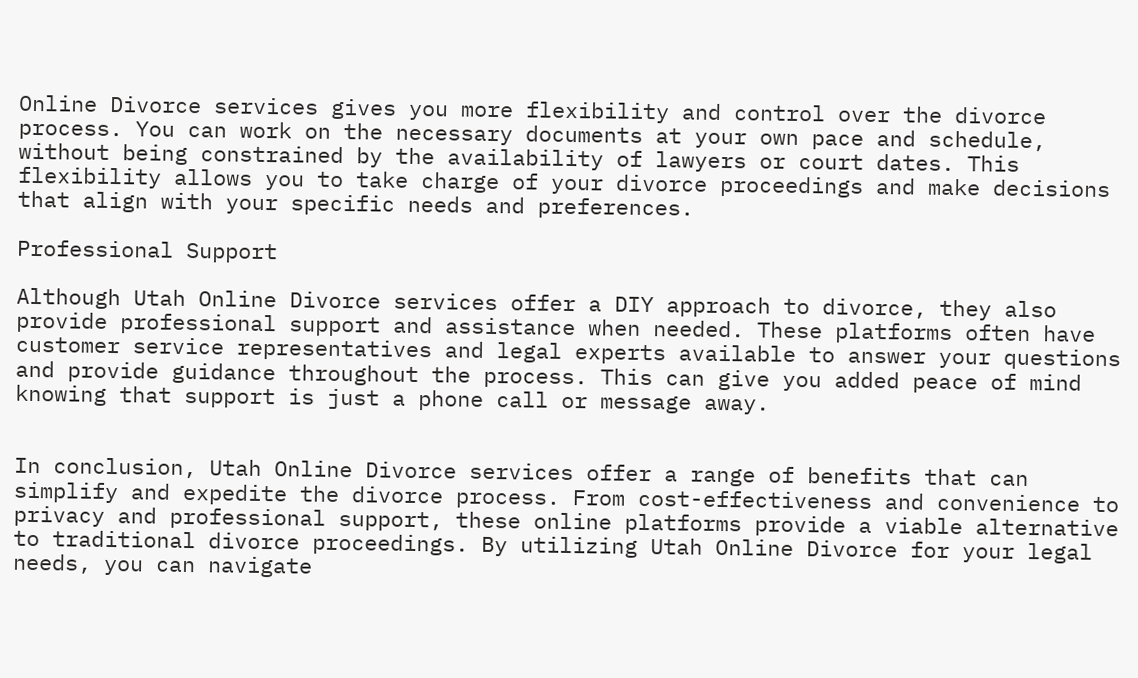Online Divorce services gives you more flexibility and control over the divorce process. You can work on the necessary documents at your own pace and schedule, without being constrained by the availability of lawyers or court dates. This flexibility allows you to take charge of your divorce proceedings and make decisions that align with your specific needs and preferences.

Professional Support

Although Utah Online Divorce services offer a DIY approach to divorce, they also provide professional support and assistance when needed. These platforms often have customer service representatives and legal experts available to answer your questions and provide guidance throughout the process. This can give you added peace of mind knowing that support is just a phone call or message away.


In conclusion, Utah Online Divorce services offer a range of benefits that can simplify and expedite the divorce process. From cost-effectiveness and convenience to privacy and professional support, these online platforms provide a viable alternative to traditional divorce proceedings. By utilizing Utah Online Divorce for your legal needs, you can navigate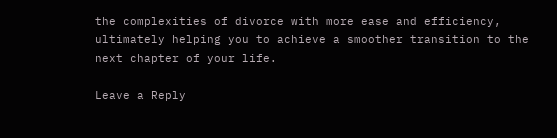the complexities of divorce with more ease and efficiency, ultimately helping you to achieve a smoother transition to the next chapter of your life.

Leave a Reply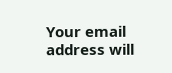Your email address will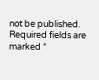not be published. Required fields are marked *